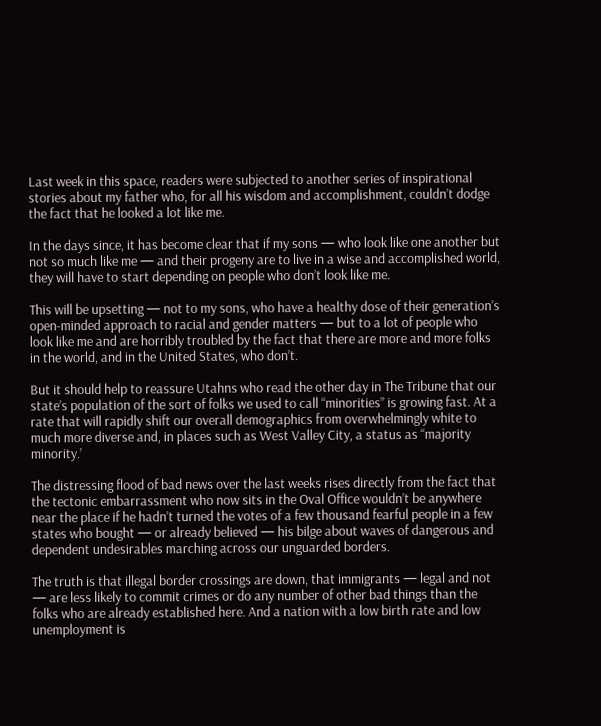Last week in this space, readers were subjected to another series of inspirational stories about my father who, for all his wisdom and accomplishment, couldn’t dodge the fact that he looked a lot like me.

In the days since, it has become clear that if my sons — who look like one another but not so much like me — and their progeny are to live in a wise and accomplished world, they will have to start depending on people who don’t look like me.

This will be upsetting — not to my sons, who have a healthy dose of their generation’s open-minded approach to racial and gender matters — but to a lot of people who look like me and are horribly troubled by the fact that there are more and more folks in the world, and in the United States, who don’t.

But it should help to reassure Utahns who read the other day in The Tribune that our state’s population of the sort of folks we used to call “minorities” is growing fast. At a rate that will rapidly shift our overall demographics from overwhelmingly white to much more diverse and, in places such as West Valley City, a status as “majority minority.’

The distressing flood of bad news over the last weeks rises directly from the fact that the tectonic embarrassment who now sits in the Oval Office wouldn’t be anywhere near the place if he hadn’t turned the votes of a few thousand fearful people in a few states who bought — or already believed — his bilge about waves of dangerous and dependent undesirables marching across our unguarded borders.

The truth is that illegal border crossings are down, that immigrants — legal and not — are less likely to commit crimes or do any number of other bad things than the folks who are already established here. And a nation with a low birth rate and low unemployment is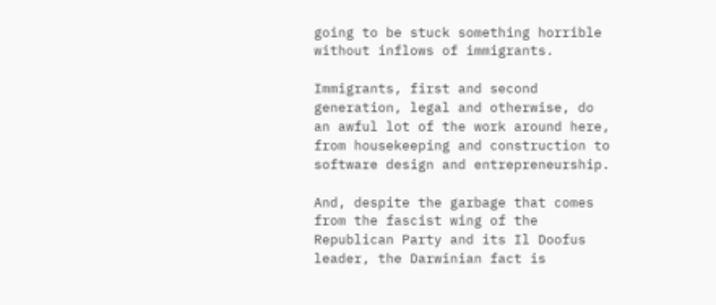going to be stuck something horrible without inflows of immigrants.

Immigrants, first and second generation, legal and otherwise, do an awful lot of the work around here, from housekeeping and construction to software design and entrepreneurship.

And, despite the garbage that comes from the fascist wing of the Republican Party and its Il Doofus leader, the Darwinian fact is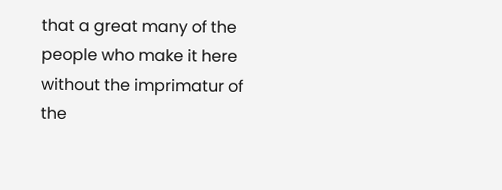that a great many of the people who make it here without the imprimatur of the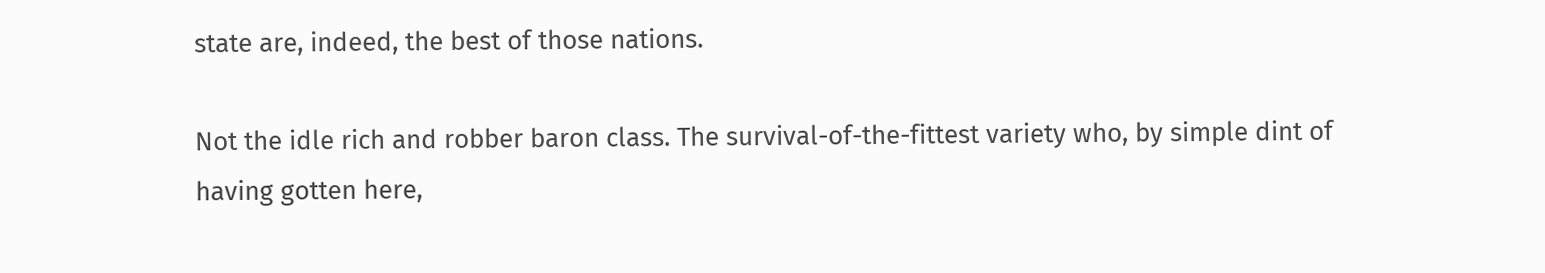state are, indeed, the best of those nations.

Not the idle rich and robber baron class. The survival-of-the-fittest variety who, by simple dint of having gotten here,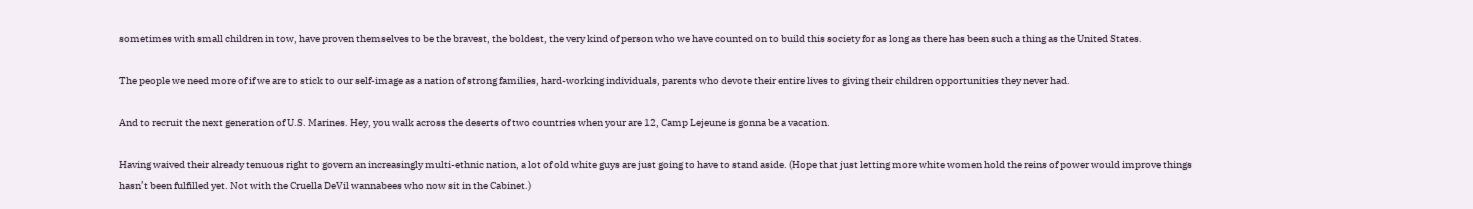sometimes with small children in tow, have proven themselves to be the bravest, the boldest, the very kind of person who we have counted on to build this society for as long as there has been such a thing as the United States.

The people we need more of if we are to stick to our self-image as a nation of strong families, hard-working individuals, parents who devote their entire lives to giving their children opportunities they never had.

And to recruit the next generation of U.S. Marines. Hey, you walk across the deserts of two countries when your are 12, Camp Lejeune is gonna be a vacation.

Having waived their already tenuous right to govern an increasingly multi-ethnic nation, a lot of old white guys are just going to have to stand aside. (Hope that just letting more white women hold the reins of power would improve things hasn’t been fulfilled yet. Not with the Cruella DeVil wannabees who now sit in the Cabinet.)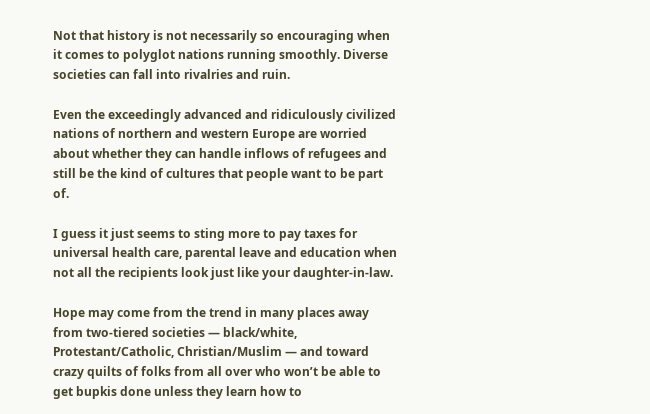Not that history is not necessarily so encouraging when it comes to polyglot nations running smoothly. Diverse societies can fall into rivalries and ruin.

Even the exceedingly advanced and ridiculously civilized nations of northern and western Europe are worried about whether they can handle inflows of refugees and still be the kind of cultures that people want to be part of.

I guess it just seems to sting more to pay taxes for universal health care, parental leave and education when not all the recipients look just like your daughter-in-law.

Hope may come from the trend in many places away from two-tiered societies — black/white, Protestant/Catholic, Christian/Muslim — and toward crazy quilts of folks from all over who won’t be able to get bupkis done unless they learn how to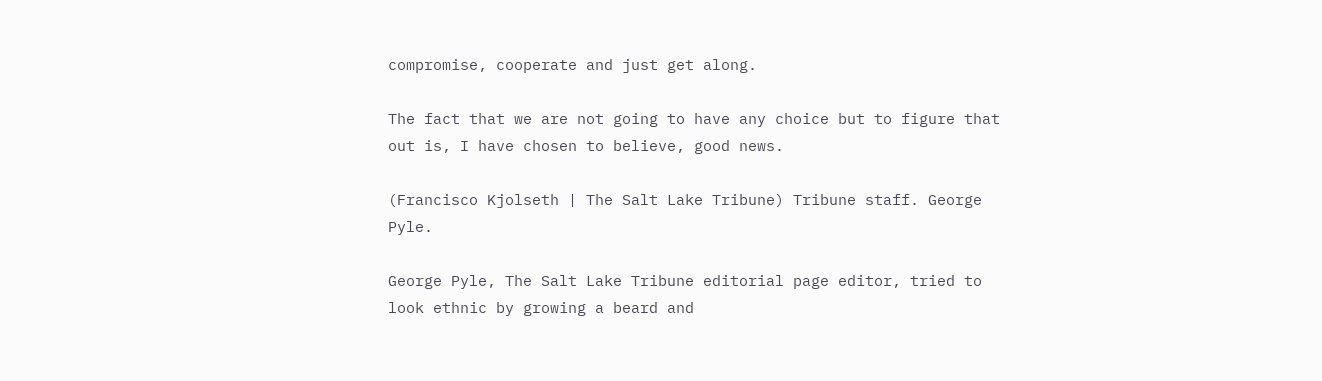compromise, cooperate and just get along.

The fact that we are not going to have any choice but to figure that out is, I have chosen to believe, good news.

(Francisco Kjolseth | The Salt Lake Tribune) Tribune staff. George Pyle.

George Pyle, The Salt Lake Tribune editorial page editor, tried to look ethnic by growing a beard and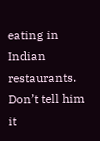eating in Indian restaurants. Don’t tell him it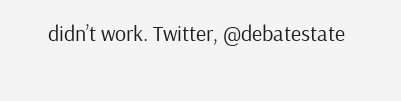didn’t work. Twitter, @debatestate